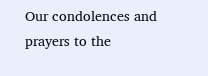Our condolences and prayers to the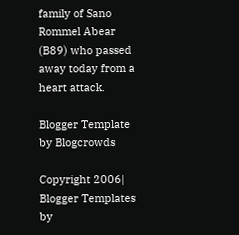family of Sano Rommel Abear (B89) who passed away today from a heart attack.

Blogger Template by Blogcrowds

Copyright 2006| Blogger Templates by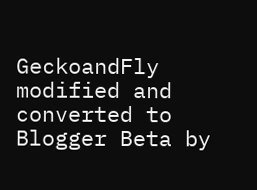GeckoandFly modified and converted to Blogger Beta by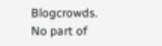Blogcrowds.
No part of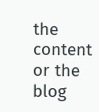the content or the blog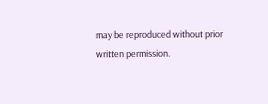may be reproduced without prior written permission.